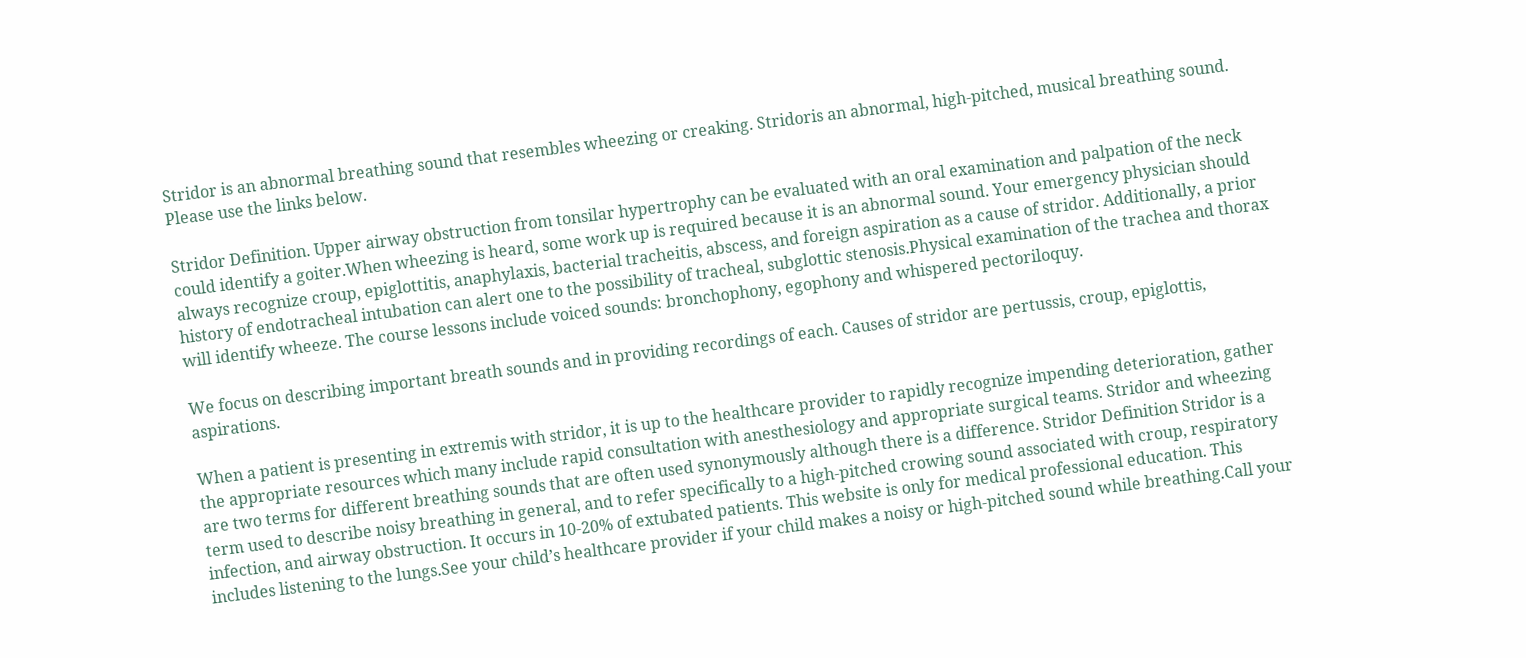Stridor is an abnormal breathing sound that resembles wheezing or creaking. Stridoris an abnormal, high-pitched, musical breathing sound. Please use the links below.

Stridor Definition. Upper airway obstruction from tonsilar hypertrophy can be evaluated with an oral examination and palpation of the neck could identify a goiter.When wheezing is heard, some work up is required because it is an abnormal sound. Your emergency physician should always recognize croup, epiglottitis, anaphylaxis, bacterial tracheitis, abscess, and foreign aspiration as a cause of stridor. Additionally, a prior history of endotracheal intubation can alert one to the possibility of tracheal, subglottic stenosis.Physical examination of the trachea and thorax will identify wheeze. The course lessons include voiced sounds: bronchophony, egophony and whispered pectoriloquy.

We focus on describing important breath sounds and in providing recordings of each. Causes of stridor are pertussis, croup, epiglottis, aspirations.

When a patient is presenting in extremis with stridor, it is up to the healthcare provider to rapidly recognize impending deterioration, gather the appropriate resources which many include rapid consultation with anesthesiology and appropriate surgical teams. Stridor and wheezing are two terms for different breathing sounds that are often used synonymously although there is a difference. Stridor Definition Stridor is a term used to describe noisy breathing in general, and to refer specifically to a high-pitched crowing sound associated with croup, respiratory infection, and airway obstruction. It occurs in 10-20% of extubated patients. This website is only for medical professional education. This includes listening to the lungs.See your child’s healthcare provider if your child makes a noisy or high-pitched sound while breathing.Call your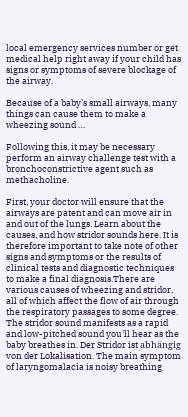local emergency services number or get medical help right away if your child has signs or symptoms of severe blockage of the airway.

Because of a baby’s small airways, many things can cause them to make a wheezing sound …

Following this, it may be necessary perform an airway challenge test with a bronchoconstrictive agent such as methacholine.

First, your doctor will ensure that the airways are patent and can move air in and out of the lungs. Learn about the causes, and how stridor sounds here. It is therefore important to take note of other signs and symptoms or the results of clinical tests and diagnostic techniques to make a final diagnosis.There are various causes of wheezing and stridor, all of which affect the flow of air through the respiratory passages to some degree. The stridor sound manifests as a rapid and low-pitched sound you'll hear as the baby breathes in. Der Stridor ist abhängig von der Lokalisation. The main symptom of laryngomalacia is noisy breathing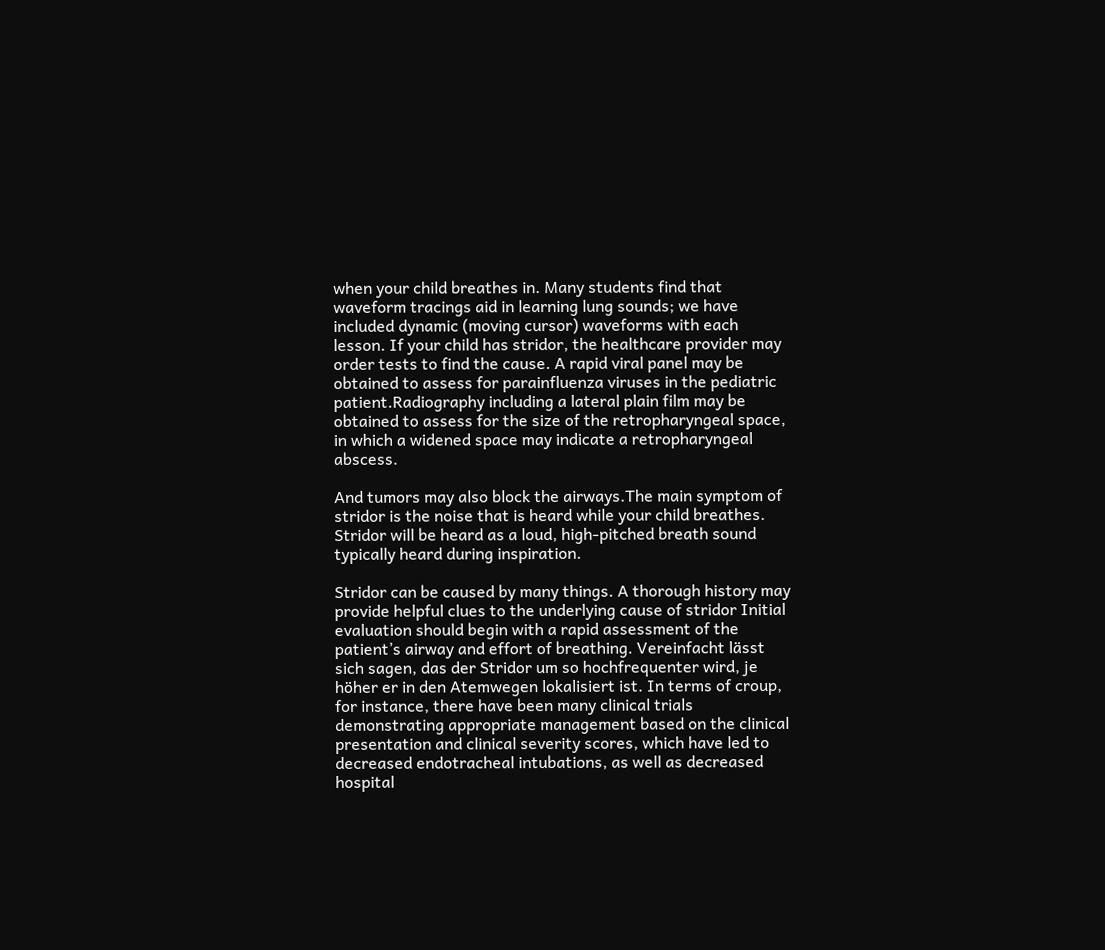when your child breathes in. Many students find that waveform tracings aid in learning lung sounds; we have included dynamic (moving cursor) waveforms with each lesson. If your child has stridor, the healthcare provider may order tests to find the cause. A rapid viral panel may be obtained to assess for parainfluenza viruses in the pediatric patient.Radiography including a lateral plain film may be obtained to assess for the size of the retropharyngeal space, in which a widened space may indicate a retropharyngeal abscess.

And tumors may also block the airways.The main symptom of stridor is the noise that is heard while your child breathes. Stridor will be heard as a loud, high-pitched breath sound typically heard during inspiration.

Stridor can be caused by many things. A thorough history may provide helpful clues to the underlying cause of stridor Initial evaluation should begin with a rapid assessment of the patient’s airway and effort of breathing. Vereinfacht lässt sich sagen, das der Stridor um so hochfrequenter wird, je höher er in den Atemwegen lokalisiert ist. In terms of croup, for instance, there have been many clinical trials demonstrating appropriate management based on the clinical presentation and clinical severity scores, which have led to decreased endotracheal intubations, as well as decreased hospital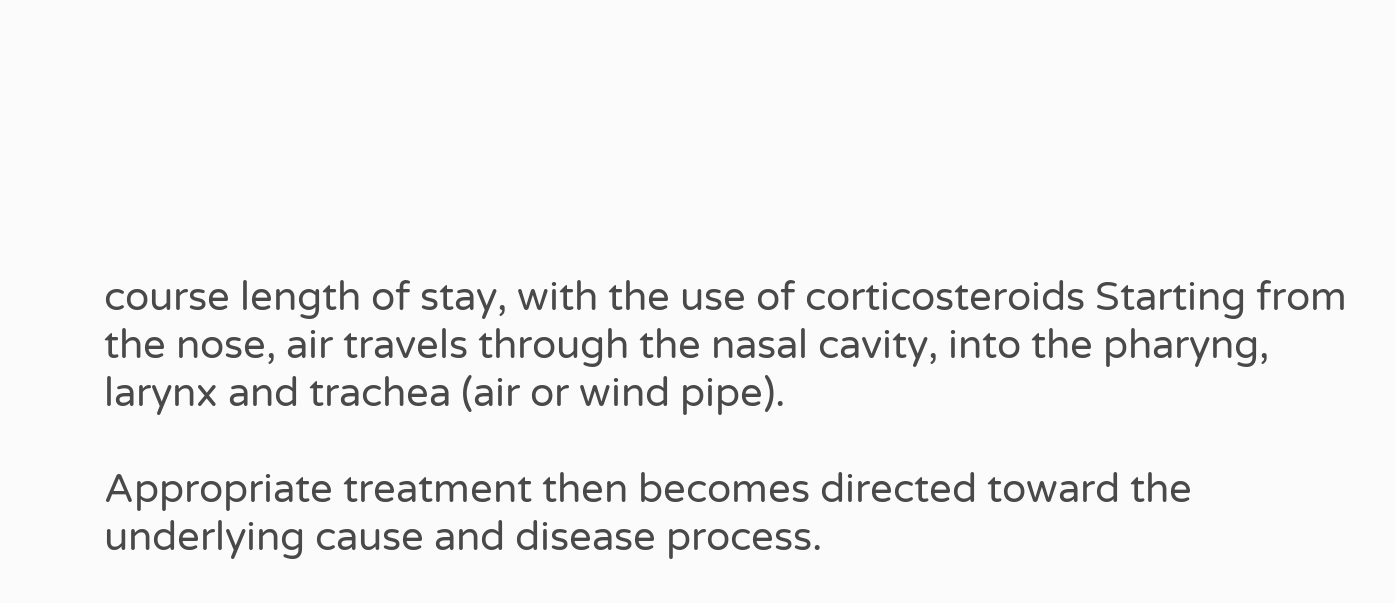course length of stay, with the use of corticosteroids Starting from the nose, air travels through the nasal cavity, into the pharyng, larynx and trachea (air or wind pipe).

Appropriate treatment then becomes directed toward the underlying cause and disease process.